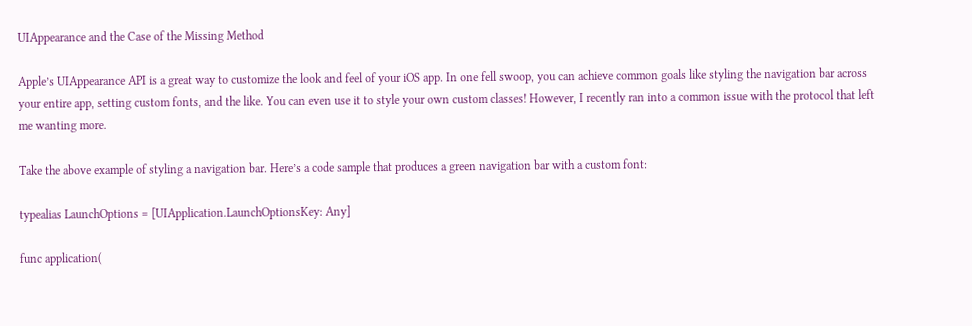UIAppearance and the Case of the Missing Method

Apple’s UIAppearance API is a great way to customize the look and feel of your iOS app. In one fell swoop, you can achieve common goals like styling the navigation bar across your entire app, setting custom fonts, and the like. You can even use it to style your own custom classes! However, I recently ran into a common issue with the protocol that left me wanting more.

Take the above example of styling a navigation bar. Here’s a code sample that produces a green navigation bar with a custom font:

typealias LaunchOptions = [UIApplication.LaunchOptionsKey: Any]

func application(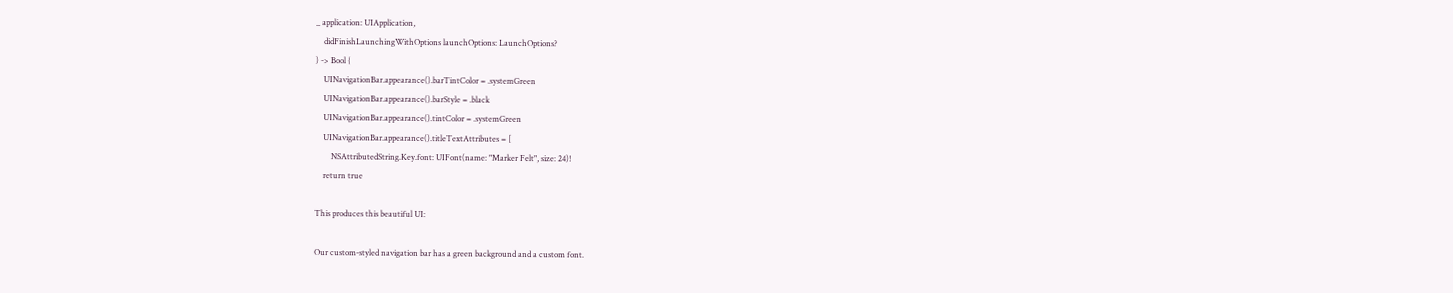_ application: UIApplication,
    didFinishLaunchingWithOptions launchOptions: LaunchOptions?
) -> Bool {
    UINavigationBar.appearance().barTintColor = .systemGreen
    UINavigationBar.appearance().barStyle = .black
    UINavigationBar.appearance().tintColor = .systemGreen
    UINavigationBar.appearance().titleTextAttributes = [
        NSAttributedString.Key.font: UIFont(name: "Marker Felt", size: 24)!
    return true

This produces this beautiful UI:

Our custom-styled navigation bar has a green background and a custom font.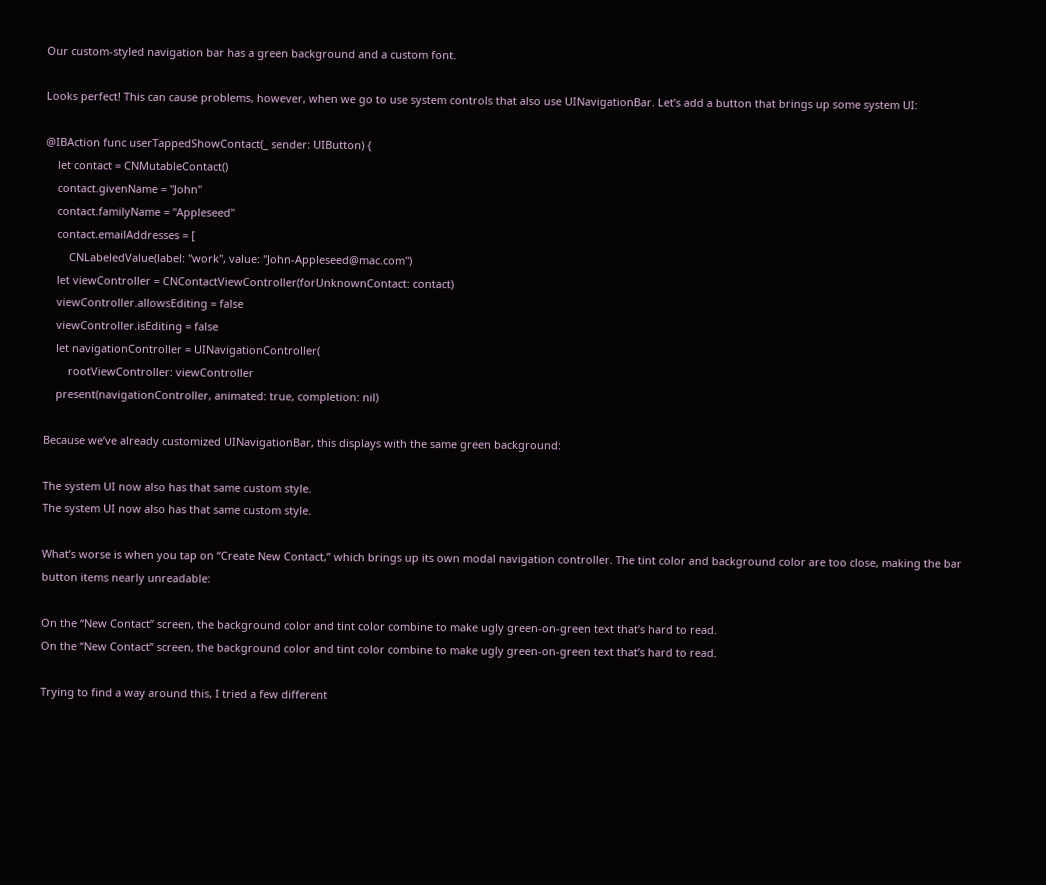Our custom-styled navigation bar has a green background and a custom font.

Looks perfect! This can cause problems, however, when we go to use system controls that also use UINavigationBar. Let’s add a button that brings up some system UI:

@IBAction func userTappedShowContact(_ sender: UIButton) {
    let contact = CNMutableContact()
    contact.givenName = "John"
    contact.familyName = "Appleseed"
    contact.emailAddresses = [
        CNLabeledValue(label: "work", value: "John-Appleseed@mac.com")
    let viewController = CNContactViewController(forUnknownContact: contact)
    viewController.allowsEditing = false
    viewController.isEditing = false
    let navigationController = UINavigationController(
        rootViewController: viewController
    present(navigationController, animated: true, completion: nil)

Because we’ve already customized UINavigationBar, this displays with the same green background:

The system UI now also has that same custom style.
The system UI now also has that same custom style.

What’s worse is when you tap on “Create New Contact,” which brings up its own modal navigation controller. The tint color and background color are too close, making the bar button items nearly unreadable:

On the “New Contact” screen, the background color and tint color combine to make ugly green-on-green text that’s hard to read.
On the “New Contact” screen, the background color and tint color combine to make ugly green-on-green text that’s hard to read.

Trying to find a way around this, I tried a few different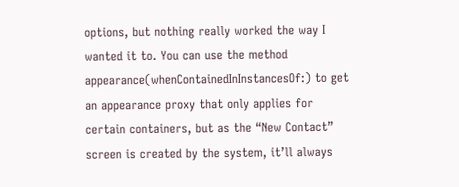options, but nothing really worked the way I wanted it to. You can use the method appearance(whenContainedInInstancesOf:) to get an appearance proxy that only applies for certain containers, but as the “New Contact” screen is created by the system, it’ll always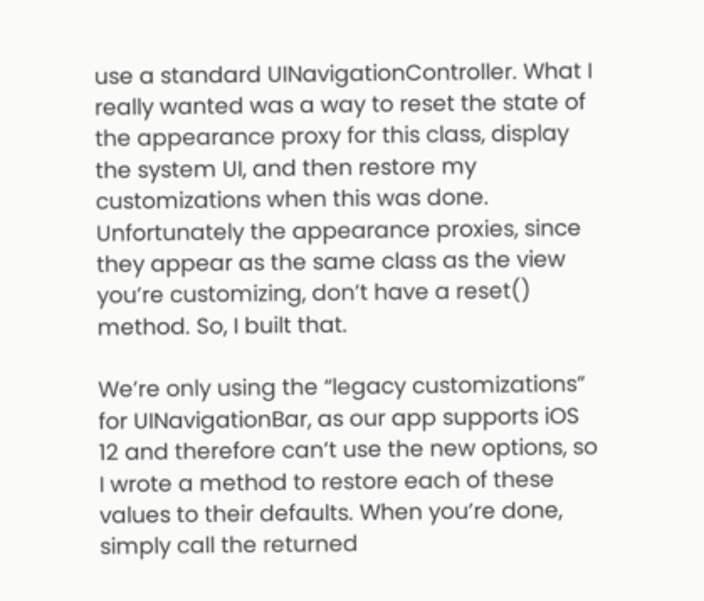use a standard UINavigationController. What I really wanted was a way to reset the state of the appearance proxy for this class, display the system UI, and then restore my customizations when this was done. Unfortunately the appearance proxies, since they appear as the same class as the view you’re customizing, don’t have a reset() method. So, I built that.

We’re only using the “legacy customizations” for UINavigationBar, as our app supports iOS 12 and therefore can’t use the new options, so I wrote a method to restore each of these values to their defaults. When you’re done, simply call the returned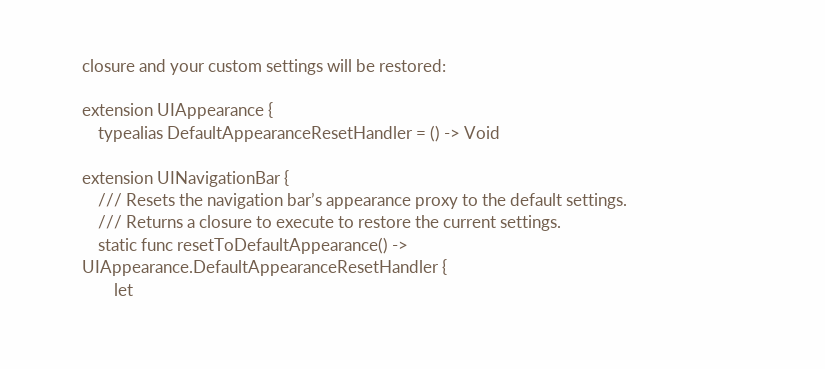closure and your custom settings will be restored:

extension UIAppearance {
    typealias DefaultAppearanceResetHandler = () -> Void

extension UINavigationBar {
    /// Resets the navigation bar’s appearance proxy to the default settings.
    /// Returns a closure to execute to restore the current settings.
    static func resetToDefaultAppearance() -> UIAppearance.DefaultAppearanceResetHandler {
        let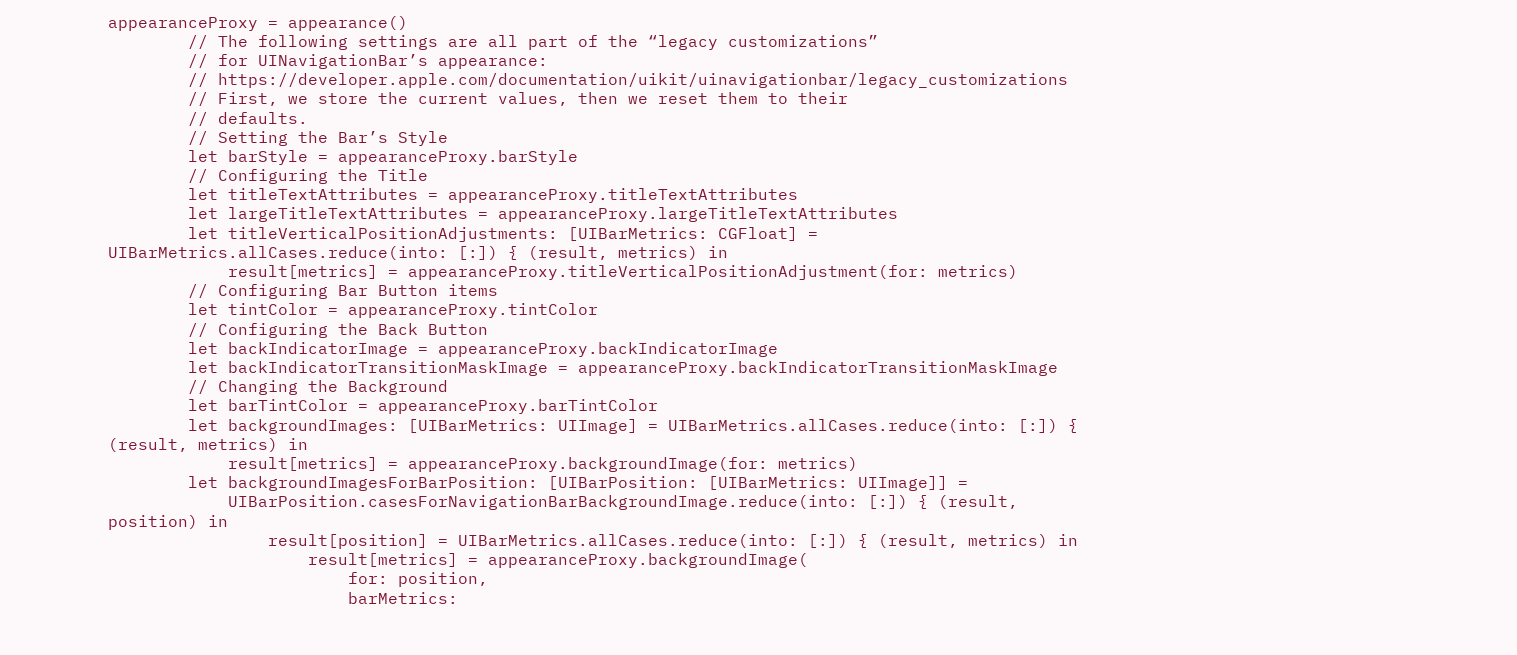appearanceProxy = appearance()
        // The following settings are all part of the “legacy customizations”
        // for UINavigationBar’s appearance:
        // https://developer.apple.com/documentation/uikit/uinavigationbar/legacy_customizations
        // First, we store the current values, then we reset them to their
        // defaults.
        // Setting the Bar’s Style
        let barStyle = appearanceProxy.barStyle
        // Configuring the Title
        let titleTextAttributes = appearanceProxy.titleTextAttributes
        let largeTitleTextAttributes = appearanceProxy.largeTitleTextAttributes
        let titleVerticalPositionAdjustments: [UIBarMetrics: CGFloat] = UIBarMetrics.allCases.reduce(into: [:]) { (result, metrics) in
            result[metrics] = appearanceProxy.titleVerticalPositionAdjustment(for: metrics)
        // Configuring Bar Button items
        let tintColor = appearanceProxy.tintColor
        // Configuring the Back Button
        let backIndicatorImage = appearanceProxy.backIndicatorImage
        let backIndicatorTransitionMaskImage = appearanceProxy.backIndicatorTransitionMaskImage
        // Changing the Background
        let barTintColor = appearanceProxy.barTintColor
        let backgroundImages: [UIBarMetrics: UIImage] = UIBarMetrics.allCases.reduce(into: [:]) { (result, metrics) in
            result[metrics] = appearanceProxy.backgroundImage(for: metrics)
        let backgroundImagesForBarPosition: [UIBarPosition: [UIBarMetrics: UIImage]] =
            UIBarPosition.casesForNavigationBarBackgroundImage.reduce(into: [:]) { (result, position) in
                result[position] = UIBarMetrics.allCases.reduce(into: [:]) { (result, metrics) in
                    result[metrics] = appearanceProxy.backgroundImage(
                        for: position,
                        barMetrics: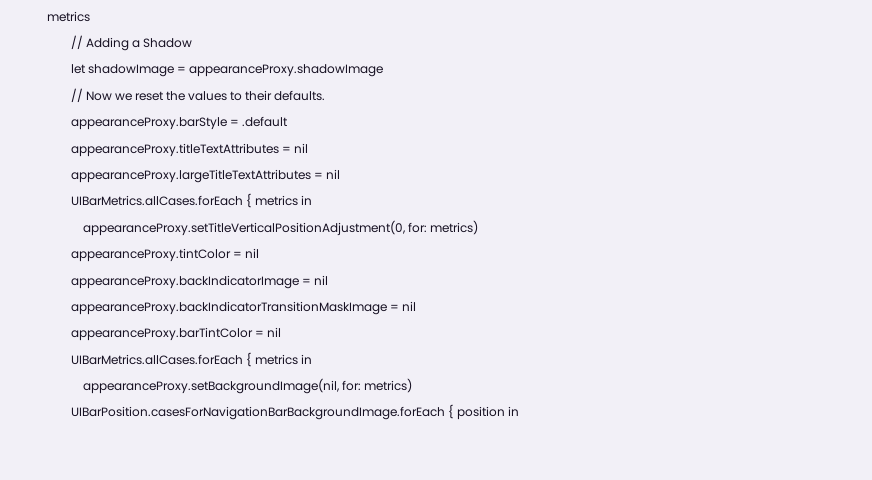metrics
        // Adding a Shadow
        let shadowImage = appearanceProxy.shadowImage
        // Now we reset the values to their defaults.
        appearanceProxy.barStyle = .default
        appearanceProxy.titleTextAttributes = nil
        appearanceProxy.largeTitleTextAttributes = nil
        UIBarMetrics.allCases.forEach { metrics in
            appearanceProxy.setTitleVerticalPositionAdjustment(0, for: metrics)
        appearanceProxy.tintColor = nil
        appearanceProxy.backIndicatorImage = nil
        appearanceProxy.backIndicatorTransitionMaskImage = nil
        appearanceProxy.barTintColor = nil
        UIBarMetrics.allCases.forEach { metrics in
            appearanceProxy.setBackgroundImage(nil, for: metrics)
        UIBarPosition.casesForNavigationBarBackgroundImage.forEach { position in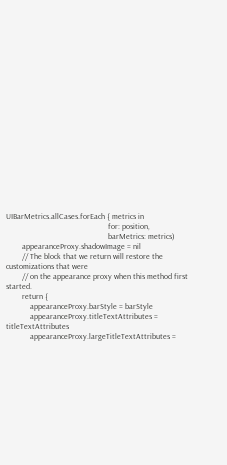UIBarMetrics.allCases.forEach { metrics in
                                                   for: position,
                                                   barMetrics: metrics)
        appearanceProxy.shadowImage = nil
        // The block that we return will restore the customizations that were
        // on the appearance proxy when this method first started.
        return {
            appearanceProxy.barStyle = barStyle
            appearanceProxy.titleTextAttributes = titleTextAttributes
            appearanceProxy.largeTitleTextAttributes =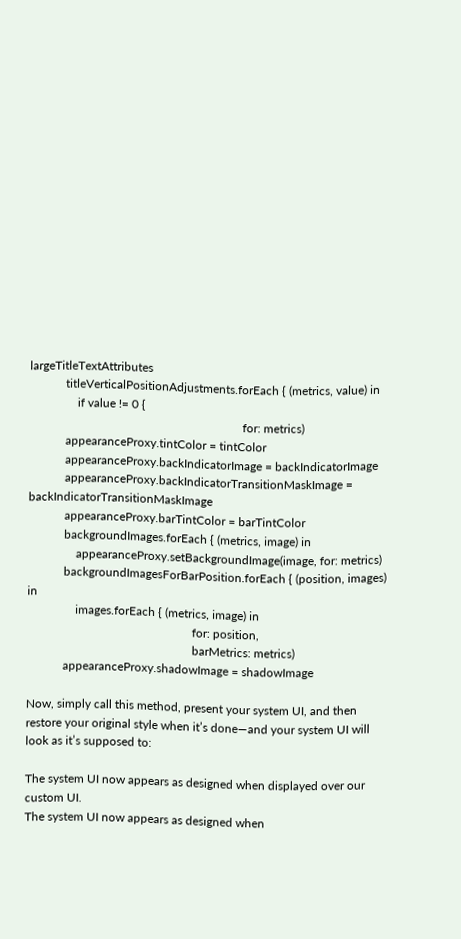largeTitleTextAttributes
            titleVerticalPositionAdjustments.forEach { (metrics, value) in
                if value != 0 {
                                                                       for: metrics)
            appearanceProxy.tintColor = tintColor
            appearanceProxy.backIndicatorImage = backIndicatorImage
            appearanceProxy.backIndicatorTransitionMaskImage = backIndicatorTransitionMaskImage
            appearanceProxy.barTintColor = barTintColor
            backgroundImages.forEach { (metrics, image) in
                appearanceProxy.setBackgroundImage(image, for: metrics)
            backgroundImagesForBarPosition.forEach { (position, images) in
                images.forEach { (metrics, image) in
                                                       for: position,
                                                       barMetrics: metrics)
            appearanceProxy.shadowImage = shadowImage

Now, simply call this method, present your system UI, and then restore your original style when it’s done—and your system UI will look as it’s supposed to:

The system UI now appears as designed when displayed over our custom UI.
The system UI now appears as designed when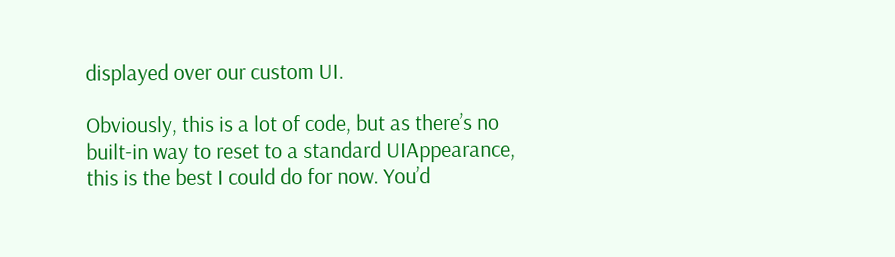displayed over our custom UI.

Obviously, this is a lot of code, but as there’s no built-in way to reset to a standard UIAppearance, this is the best I could do for now. You’d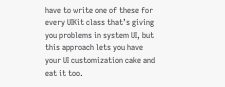have to write one of these for every UIKit class that’s giving you problems in system UI, but this approach lets you have your UI customization cake and eat it too.